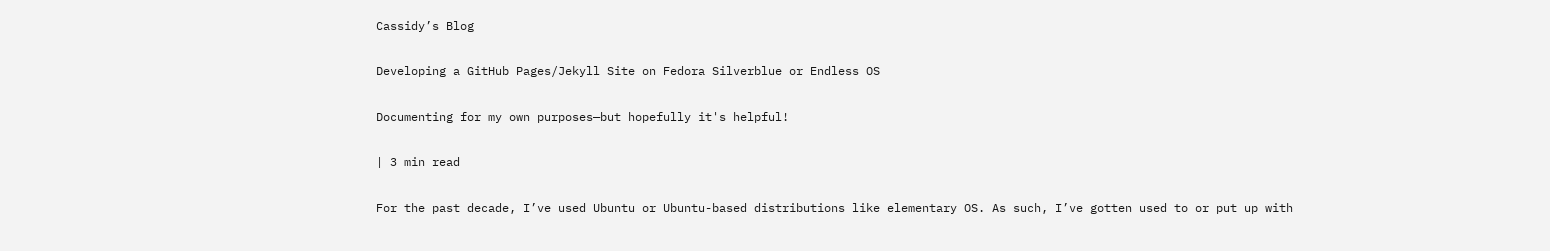Cassidy’s Blog

Developing a GitHub Pages/Jekyll Site on Fedora Silverblue or Endless OS

Documenting for my own purposes—but hopefully it's helpful!

| 3 min read

For the past decade, I’ve used Ubuntu or Ubuntu-based distributions like elementary OS. As such, I’ve gotten used to or put up with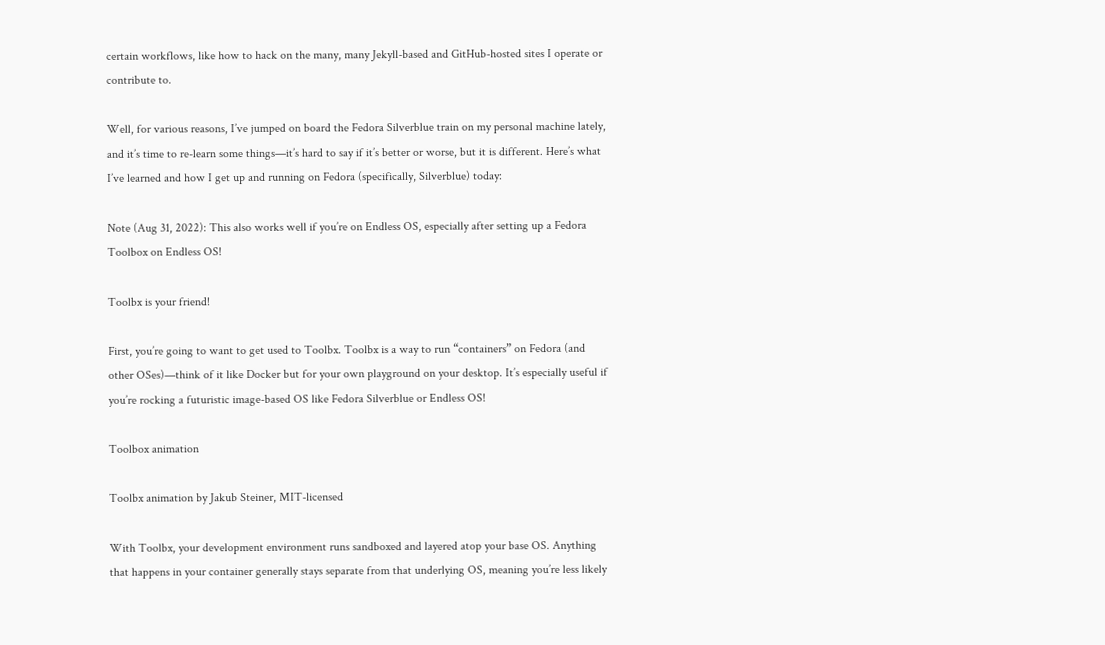certain workflows, like how to hack on the many, many Jekyll-based and GitHub-hosted sites I operate or contribute to.

Well, for various reasons, I’ve jumped on board the Fedora Silverblue train on my personal machine lately, and it’s time to re-learn some things—it’s hard to say if it’s better or worse, but it is different. Here’s what I’ve learned and how I get up and running on Fedora (specifically, Silverblue) today:

Note (Aug 31, 2022): This also works well if you’re on Endless OS, especially after setting up a Fedora Toolbox on Endless OS!

Toolbx is your friend!

First, you’re going to want to get used to Toolbx. Toolbx is a way to run “containers” on Fedora (and other OSes)—think of it like Docker but for your own playground on your desktop. It’s especially useful if you’re rocking a futuristic image-based OS like Fedora Silverblue or Endless OS!

Toolbox animation

Toolbx animation by Jakub Steiner, MIT-licensed

With Toolbx, your development environment runs sandboxed and layered atop your base OS. Anything that happens in your container generally stays separate from that underlying OS, meaning you’re less likely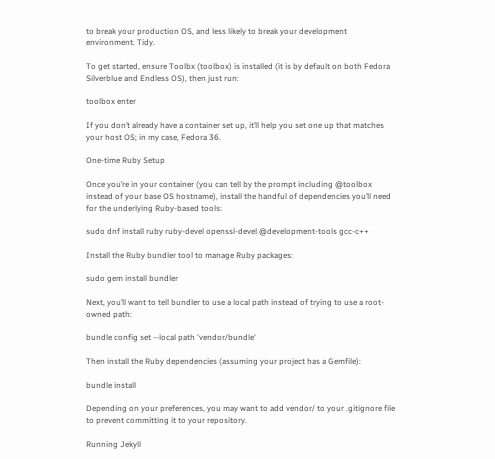to break your production OS, and less likely to break your development environment. Tidy.

To get started, ensure Toolbx (toolbox) is installed (it is by default on both Fedora Silverblue and Endless OS), then just run:

toolbox enter

If you don’t already have a container set up, it’ll help you set one up that matches your host OS; in my case, Fedora 36.

One-time Ruby Setup

Once you’re in your container (you can tell by the prompt including @toolbox instead of your base OS hostname), install the handful of dependencies you’ll need for the underlying Ruby-based tools:

sudo dnf install ruby ruby-devel openssl-devel @development-tools gcc-c++

Install the Ruby bundler tool to manage Ruby packages:

sudo gem install bundler

Next, you’ll want to tell bundler to use a local path instead of trying to use a root-owned path:

bundle config set --local path 'vendor/bundle'

Then install the Ruby dependencies (assuming your project has a Gemfile):

bundle install

Depending on your preferences, you may want to add vendor/ to your .gitignore file to prevent committing it to your repository.

Running Jekyll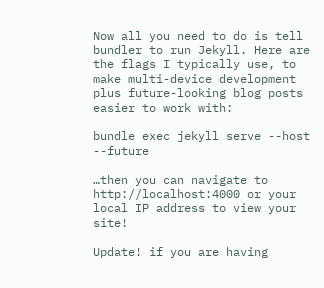Now all you need to do is tell bundler to run Jekyll. Here are the flags I typically use, to make multi-device development plus future-looking blog posts easier to work with:

bundle exec jekyll serve --host --future

…then you can navigate to http://localhost:4000 or your local IP address to view your site!

Update! if you are having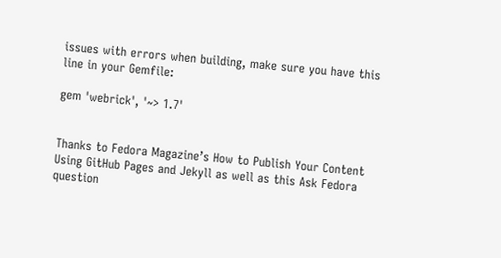issues with errors when building, make sure you have this line in your Gemfile:

gem 'webrick', '~> 1.7'


Thanks to Fedora Magazine’s How to Publish Your Content Using GitHub Pages and Jekyll as well as this Ask Fedora question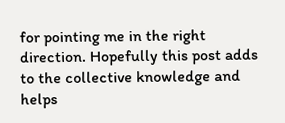for pointing me in the right direction. Hopefully this post adds to the collective knowledge and helps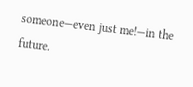someone—even just me!—in the future.